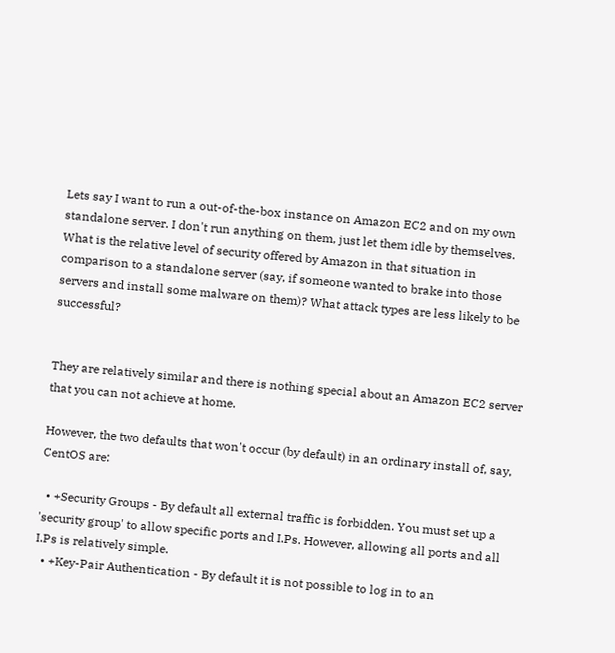Lets say I want to run a out-of-the-box instance on Amazon EC2 and on my own standalone server. I don't run anything on them, just let them idle by themselves. What is the relative level of security offered by Amazon in that situation in comparison to a standalone server (say, if someone wanted to brake into those servers and install some malware on them)? What attack types are less likely to be successful?


They are relatively similar and there is nothing special about an Amazon EC2 server that you can not achieve at home.

However, the two defaults that won't occur (by default) in an ordinary install of, say, CentOS are:

  • +Security Groups - By default all external traffic is forbidden. You must set up a 'security group' to allow specific ports and I.Ps. However, allowing all ports and all I.Ps is relatively simple.
  • +Key-Pair Authentication - By default it is not possible to log in to an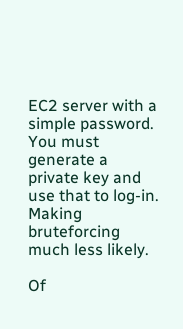EC2 server with a simple password. You must generate a private key and use that to log-in. Making bruteforcing much less likely.

Of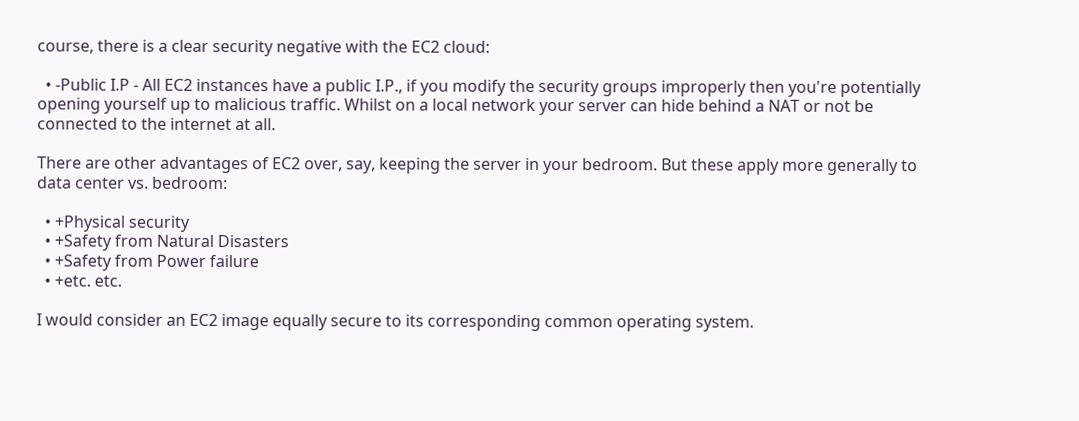course, there is a clear security negative with the EC2 cloud:

  • -Public I.P - All EC2 instances have a public I.P., if you modify the security groups improperly then you're potentially opening yourself up to malicious traffic. Whilst on a local network your server can hide behind a NAT or not be connected to the internet at all.

There are other advantages of EC2 over, say, keeping the server in your bedroom. But these apply more generally to data center vs. bedroom:

  • +Physical security
  • +Safety from Natural Disasters
  • +Safety from Power failure
  • +etc. etc.

I would consider an EC2 image equally secure to its corresponding common operating system.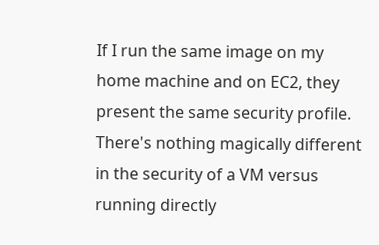If I run the same image on my home machine and on EC2, they present the same security profile. There's nothing magically different in the security of a VM versus running directly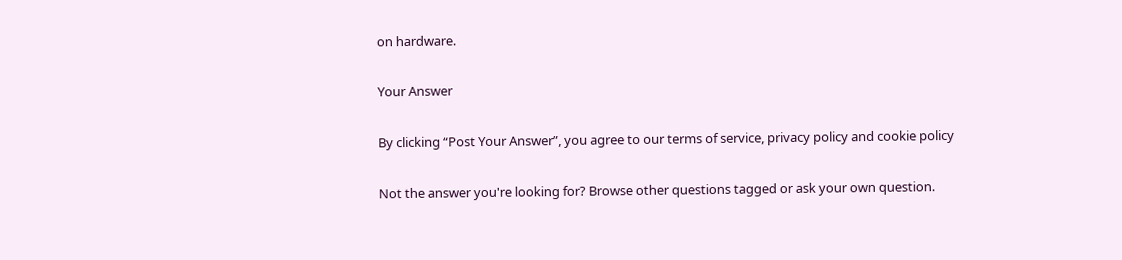on hardware.

Your Answer

By clicking “Post Your Answer”, you agree to our terms of service, privacy policy and cookie policy

Not the answer you're looking for? Browse other questions tagged or ask your own question.